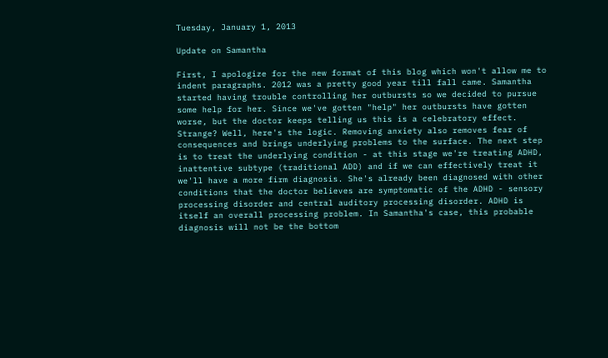Tuesday, January 1, 2013

Update on Samantha

First, I apologize for the new format of this blog which won't allow me to indent paragraphs. 2012 was a pretty good year till fall came. Samantha started having trouble controlling her outbursts so we decided to pursue some help for her. Since we've gotten "help" her outbursts have gotten worse, but the doctor keeps telling us this is a celebratory effect. Strange? Well, here's the logic. Removing anxiety also removes fear of consequences and brings underlying problems to the surface. The next step is to treat the underlying condition - at this stage we're treating ADHD, inattentive subtype (traditional ADD) and if we can effectively treat it we'll have a more firm diagnosis. She's already been diagnosed with other conditions that the doctor believes are symptomatic of the ADHD - sensory processing disorder and central auditory processing disorder. ADHD is itself an overall processing problem. In Samantha's case, this probable diagnosis will not be the bottom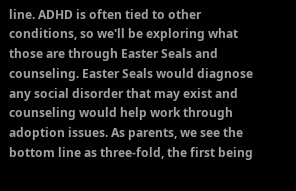line. ADHD is often tied to other conditions, so we'll be exploring what those are through Easter Seals and counseling. Easter Seals would diagnose any social disorder that may exist and counseling would help work through adoption issues. As parents, we see the bottom line as three-fold, the first being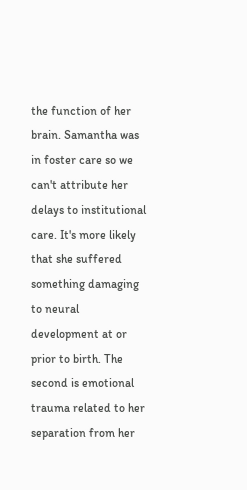the function of her brain. Samantha was in foster care so we can't attribute her delays to institutional care. It's more likely that she suffered something damaging to neural development at or prior to birth. The second is emotional trauma related to her separation from her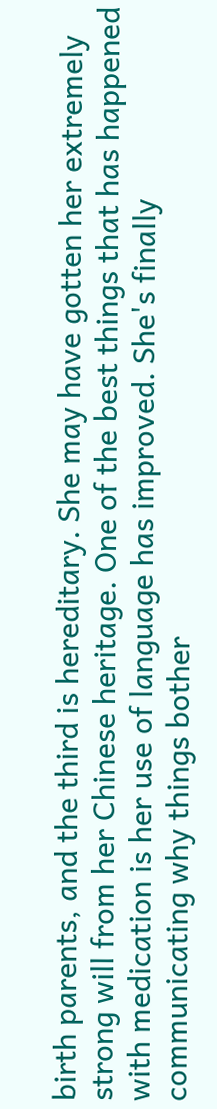birth parents, and the third is hereditary. She may have gotten her extremely strong will from her Chinese heritage. One of the best things that has happened with medication is her use of language has improved. She's finally communicating why things bother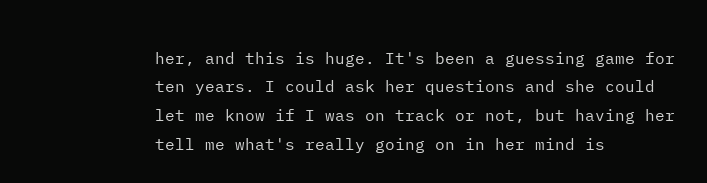her, and this is huge. It's been a guessing game for ten years. I could ask her questions and she could let me know if I was on track or not, but having her tell me what's really going on in her mind is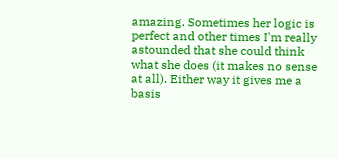amazing. Sometimes her logic is perfect and other times I'm really astounded that she could think what she does (it makes no sense at all). Either way it gives me a basis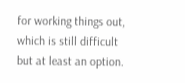for working things out, which is still difficult but at least an option.